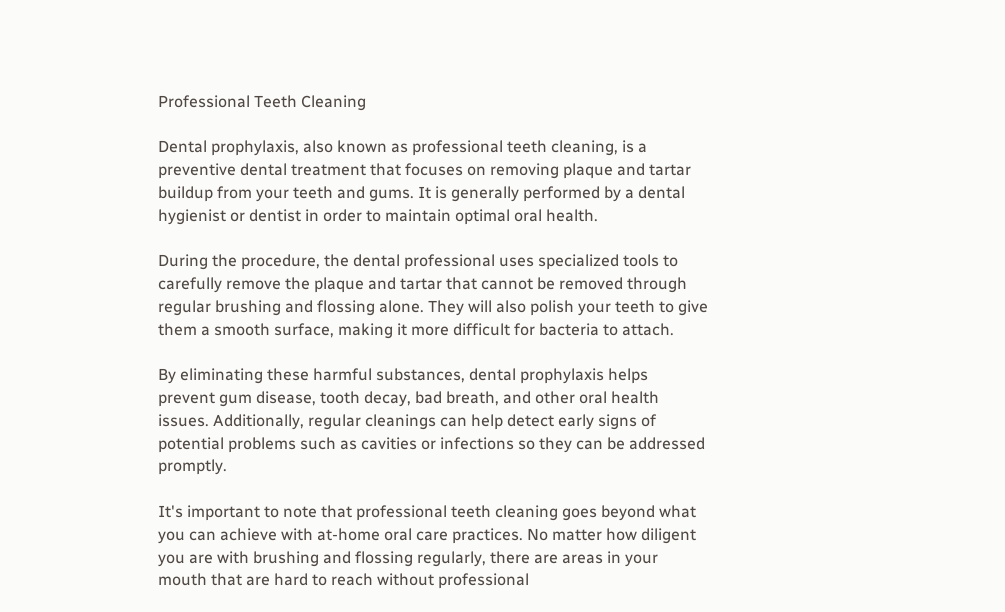Professional Teeth Cleaning

Dental prophylaxis, also known as professional teeth cleaning, is a preventive dental treatment that focuses on removing plaque and tartar buildup from your teeth and gums. It is generally performed by a dental hygienist or dentist in order to maintain optimal oral health.

During the procedure, the dental professional uses specialized tools to carefully remove the plaque and tartar that cannot be removed through regular brushing and flossing alone. They will also polish your teeth to give them a smooth surface, making it more difficult for bacteria to attach.

By eliminating these harmful substances, dental prophylaxis helps prevent gum disease, tooth decay, bad breath, and other oral health issues. Additionally, regular cleanings can help detect early signs of potential problems such as cavities or infections so they can be addressed promptly.

It's important to note that professional teeth cleaning goes beyond what you can achieve with at-home oral care practices. No matter how diligent you are with brushing and flossing regularly, there are areas in your mouth that are hard to reach without professional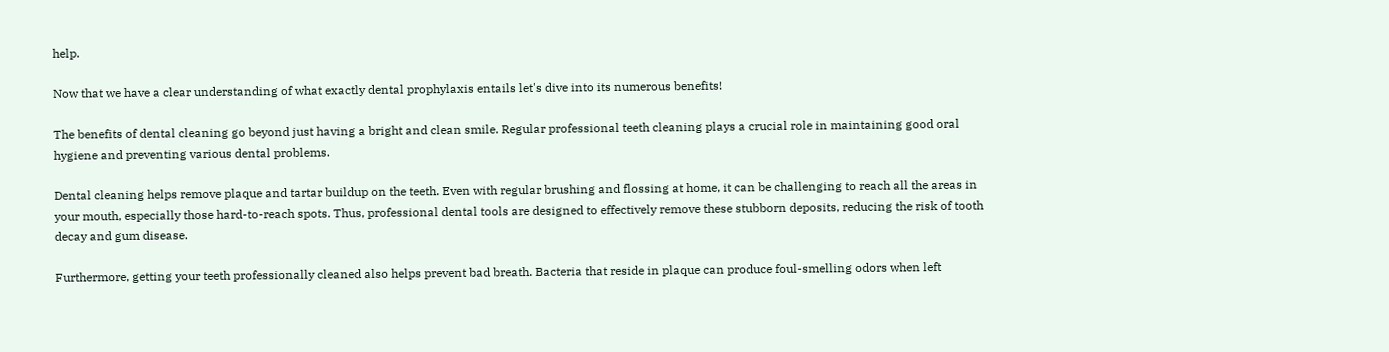help.

Now that we have a clear understanding of what exactly dental prophylaxis entails let's dive into its numerous benefits!

The benefits of dental cleaning go beyond just having a bright and clean smile. Regular professional teeth cleaning plays a crucial role in maintaining good oral hygiene and preventing various dental problems.

Dental cleaning helps remove plaque and tartar buildup on the teeth. Even with regular brushing and flossing at home, it can be challenging to reach all the areas in your mouth, especially those hard-to-reach spots. Thus, professional dental tools are designed to effectively remove these stubborn deposits, reducing the risk of tooth decay and gum disease.

Furthermore, getting your teeth professionally cleaned also helps prevent bad breath. Bacteria that reside in plaque can produce foul-smelling odors when left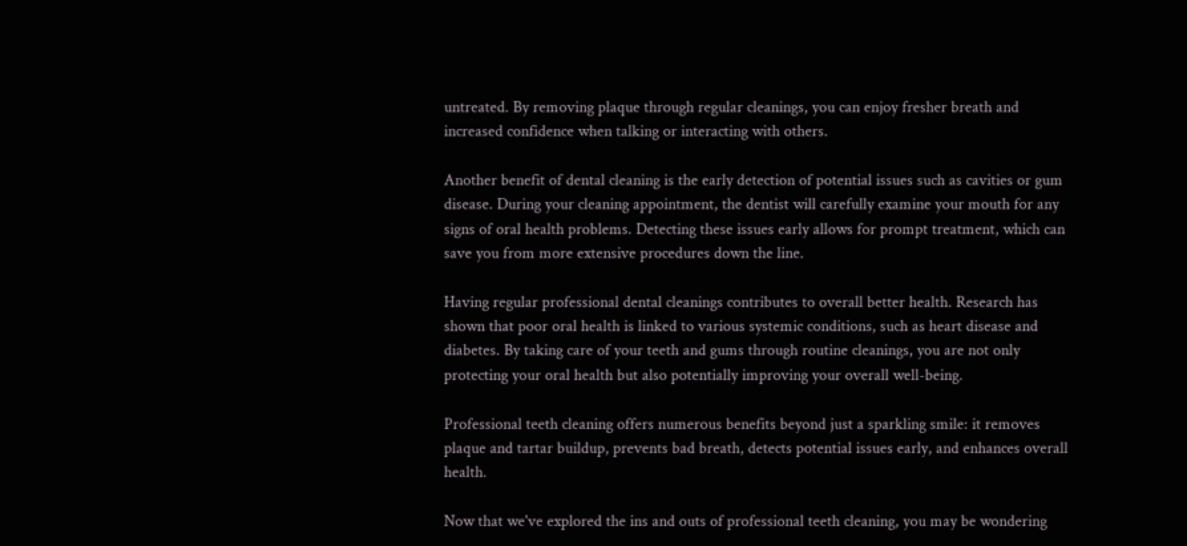untreated. By removing plaque through regular cleanings, you can enjoy fresher breath and increased confidence when talking or interacting with others.

Another benefit of dental cleaning is the early detection of potential issues such as cavities or gum disease. During your cleaning appointment, the dentist will carefully examine your mouth for any signs of oral health problems. Detecting these issues early allows for prompt treatment, which can save you from more extensive procedures down the line.

Having regular professional dental cleanings contributes to overall better health. Research has shown that poor oral health is linked to various systemic conditions, such as heart disease and diabetes. By taking care of your teeth and gums through routine cleanings, you are not only protecting your oral health but also potentially improving your overall well-being.

Professional teeth cleaning offers numerous benefits beyond just a sparkling smile: it removes plaque and tartar buildup, prevents bad breath, detects potential issues early, and enhances overall health.

Now that we've explored the ins and outs of professional teeth cleaning, you may be wondering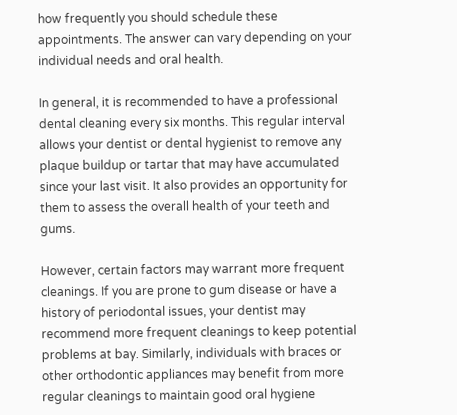how frequently you should schedule these appointments. The answer can vary depending on your individual needs and oral health.

In general, it is recommended to have a professional dental cleaning every six months. This regular interval allows your dentist or dental hygienist to remove any plaque buildup or tartar that may have accumulated since your last visit. It also provides an opportunity for them to assess the overall health of your teeth and gums.

However, certain factors may warrant more frequent cleanings. If you are prone to gum disease or have a history of periodontal issues, your dentist may recommend more frequent cleanings to keep potential problems at bay. Similarly, individuals with braces or other orthodontic appliances may benefit from more regular cleanings to maintain good oral hygiene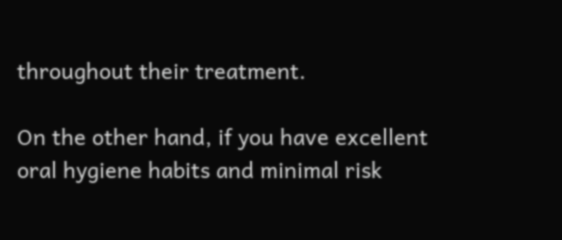throughout their treatment.

On the other hand, if you have excellent oral hygiene habits and minimal risk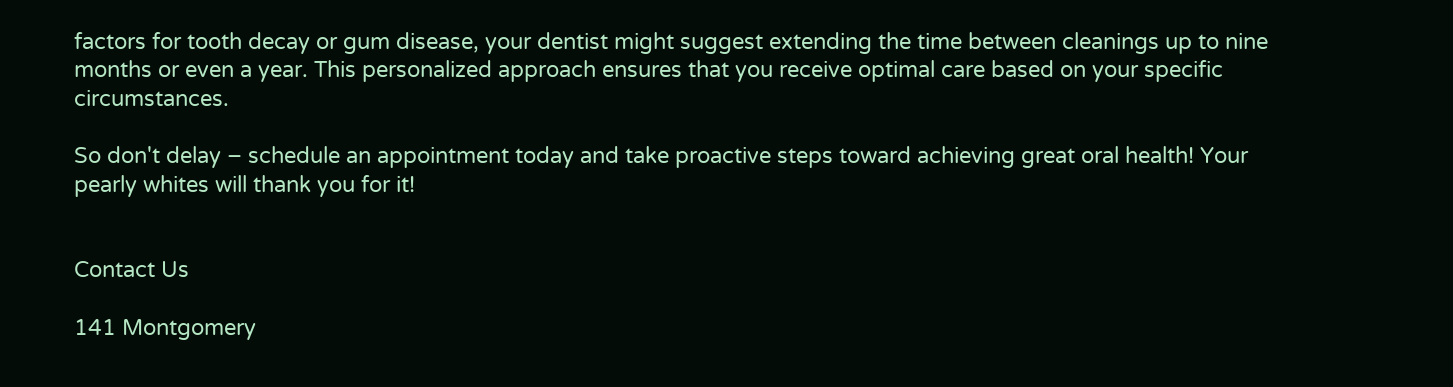factors for tooth decay or gum disease, your dentist might suggest extending the time between cleanings up to nine months or even a year. This personalized approach ensures that you receive optimal care based on your specific circumstances.

So don't delay – schedule an appointment today and take proactive steps toward achieving great oral health! Your pearly whites will thank you for it!


Contact Us

141 Montgomery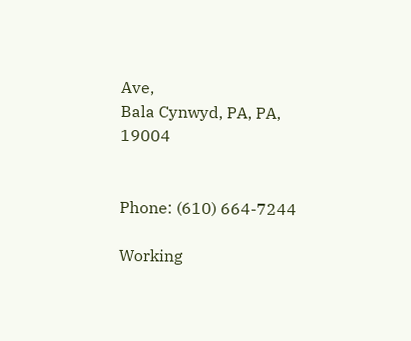Ave,
Bala Cynwyd, PA, PA, 19004


Phone: (610) 664-7244

Working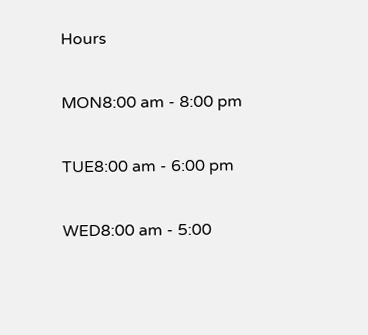Hours

MON8:00 am - 8:00 pm

TUE8:00 am - 6:00 pm

WED8:00 am - 5:00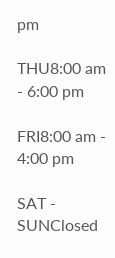pm

THU8:00 am - 6:00 pm

FRI8:00 am - 4:00 pm

SAT - SUNClosed